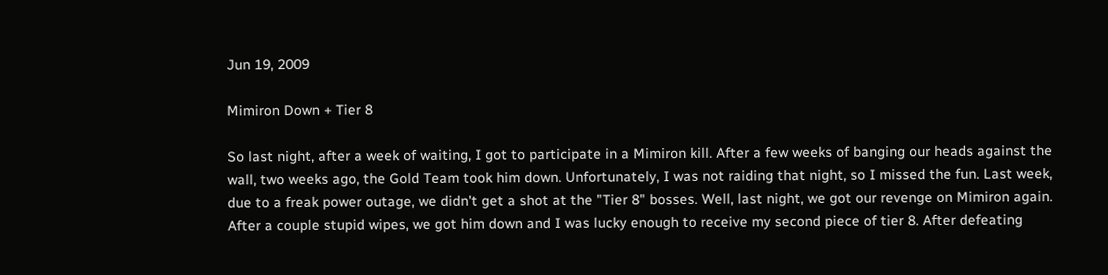Jun 19, 2009

Mimiron Down + Tier 8

So last night, after a week of waiting, I got to participate in a Mimiron kill. After a few weeks of banging our heads against the wall, two weeks ago, the Gold Team took him down. Unfortunately, I was not raiding that night, so I missed the fun. Last week, due to a freak power outage, we didn't get a shot at the "Tier 8" bosses. Well, last night, we got our revenge on Mimiron again. After a couple stupid wipes, we got him down and I was lucky enough to receive my second piece of tier 8. After defeating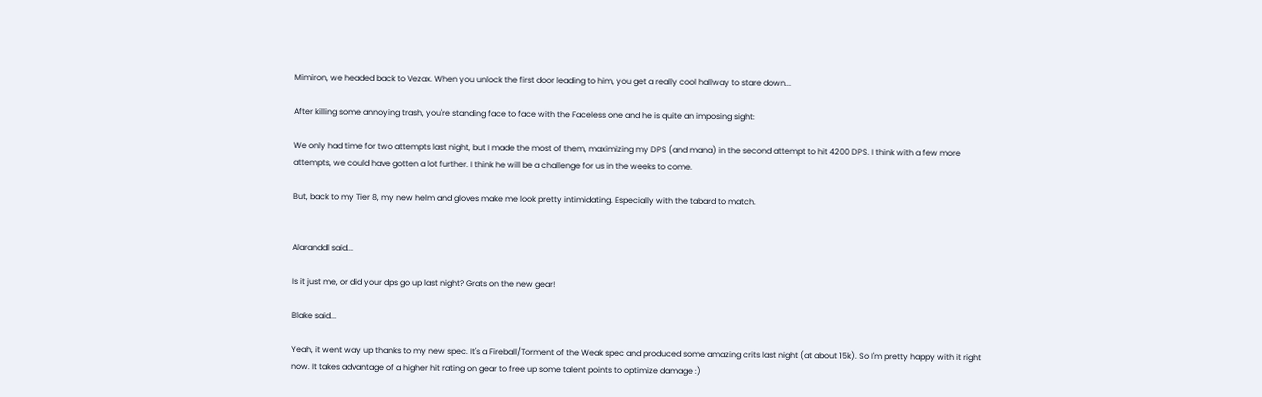Mimiron, we headed back to Vezax. When you unlock the first door leading to him, you get a really cool hallway to stare down...

After killing some annoying trash, you're standing face to face with the Faceless one and he is quite an imposing sight:

We only had time for two attempts last night, but I made the most of them, maximizing my DPS (and mana) in the second attempt to hit 4200 DPS. I think with a few more attempts, we could have gotten a lot further. I think he will be a challenge for us in the weeks to come.

But, back to my Tier 8, my new helm and gloves make me look pretty intimidating. Especially with the tabard to match.


Alaranddl said...

Is it just me, or did your dps go up last night? Grats on the new gear!

Blake said...

Yeah, it went way up thanks to my new spec. It's a Fireball/Torment of the Weak spec and produced some amazing crits last night (at about 15k). So I'm pretty happy with it right now. It takes advantage of a higher hit rating on gear to free up some talent points to optimize damage :)